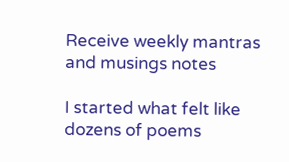Receive weekly mantras and musings notes

I started what felt like dozens of poems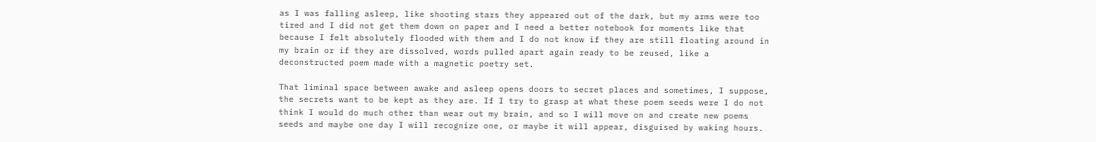as I was falling asleep, like shooting stars they appeared out of the dark, but my arms were too tired and I did not get them down on paper and I need a better notebook for moments like that because I felt absolutely flooded with them and I do not know if they are still floating around in my brain or if they are dissolved, words pulled apart again ready to be reused, like a deconstructed poem made with a magnetic poetry set.

That liminal space between awake and asleep opens doors to secret places and sometimes, I suppose, the secrets want to be kept as they are. If I try to grasp at what these poem seeds were I do not think I would do much other than wear out my brain, and so I will move on and create new poems seeds and maybe one day I will recognize one, or maybe it will appear, disguised by waking hours.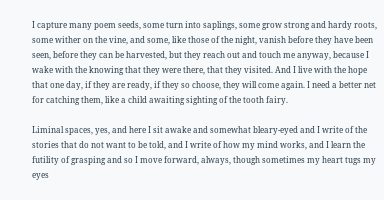I capture many poem seeds, some turn into saplings, some grow strong and hardy roots, some wither on the vine, and some, like those of the night, vanish before they have been seen, before they can be harvested, but they reach out and touch me anyway, because I wake with the knowing that they were there, that they visited. And I live with the hope that one day, if they are ready, if they so choose, they will come again. I need a better net for catching them, like a child awaiting sighting of the tooth fairy.

Liminal spaces, yes, and here I sit awake and somewhat bleary-eyed and I write of the stories that do not want to be told, and I write of how my mind works, and I learn the futility of grasping and so I move forward, always, though sometimes my heart tugs my eyes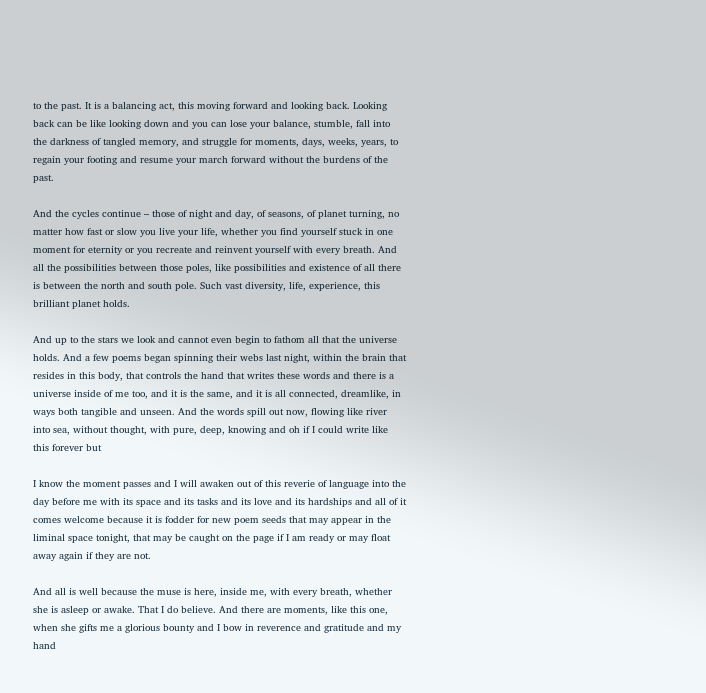to the past. It is a balancing act, this moving forward and looking back. Looking back can be like looking down and you can lose your balance, stumble, fall into the darkness of tangled memory, and struggle for moments, days, weeks, years, to regain your footing and resume your march forward without the burdens of the past.

And the cycles continue – those of night and day, of seasons, of planet turning, no matter how fast or slow you live your life, whether you find yourself stuck in one moment for eternity or you recreate and reinvent yourself with every breath. And all the possibilities between those poles, like possibilities and existence of all there is between the north and south pole. Such vast diversity, life, experience, this brilliant planet holds.

And up to the stars we look and cannot even begin to fathom all that the universe holds. And a few poems began spinning their webs last night, within the brain that resides in this body, that controls the hand that writes these words and there is a universe inside of me too, and it is the same, and it is all connected, dreamlike, in ways both tangible and unseen. And the words spill out now, flowing like river into sea, without thought, with pure, deep, knowing and oh if I could write like this forever but

I know the moment passes and I will awaken out of this reverie of language into the day before me with its space and its tasks and its love and its hardships and all of it comes welcome because it is fodder for new poem seeds that may appear in the liminal space tonight, that may be caught on the page if I am ready or may float away again if they are not.

And all is well because the muse is here, inside me, with every breath, whether she is asleep or awake. That I do believe. And there are moments, like this one, when she gifts me a glorious bounty and I bow in reverence and gratitude and my hand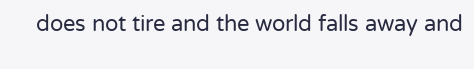does not tire and the world falls away and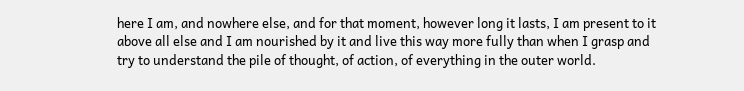here I am, and nowhere else, and for that moment, however long it lasts, I am present to it above all else and I am nourished by it and live this way more fully than when I grasp and try to understand the pile of thought, of action, of everything in the outer world.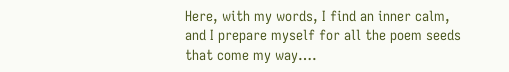Here, with my words, I find an inner calm, and I prepare myself for all the poem seeds that come my way….